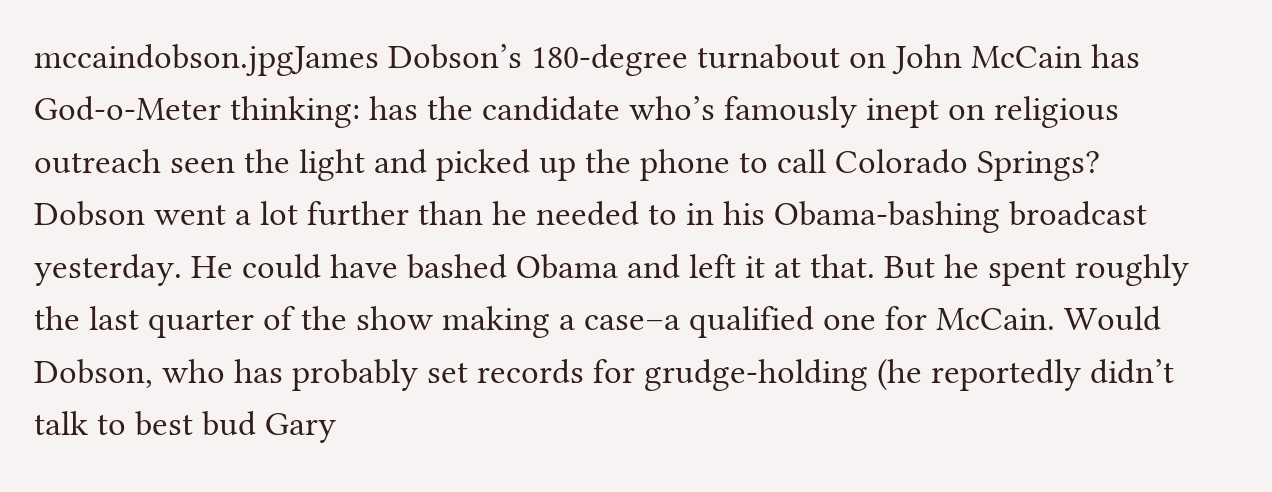mccaindobson.jpgJames Dobson’s 180-degree turnabout on John McCain has God-o-Meter thinking: has the candidate who’s famously inept on religious outreach seen the light and picked up the phone to call Colorado Springs?
Dobson went a lot further than he needed to in his Obama-bashing broadcast yesterday. He could have bashed Obama and left it at that. But he spent roughly the last quarter of the show making a case–a qualified one for McCain. Would Dobson, who has probably set records for grudge-holding (he reportedly didn’t talk to best bud Gary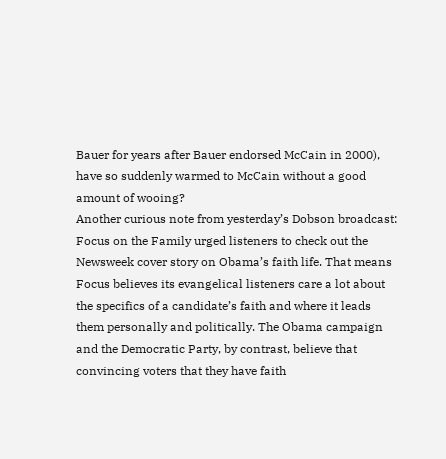Bauer for years after Bauer endorsed McCain in 2000), have so suddenly warmed to McCain without a good amount of wooing?
Another curious note from yesterday’s Dobson broadcast: Focus on the Family urged listeners to check out the Newsweek cover story on Obama’s faith life. That means Focus believes its evangelical listeners care a lot about the specifics of a candidate’s faith and where it leads them personally and politically. The Obama campaign and the Democratic Party, by contrast, believe that convincing voters that they have faith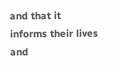and that it informs their lives and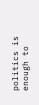politics is enough to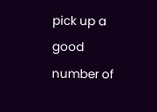pick up a good number of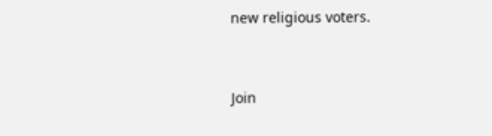new religious voters.


Join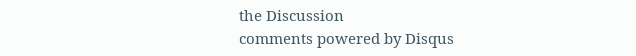the Discussion
comments powered by Disqus